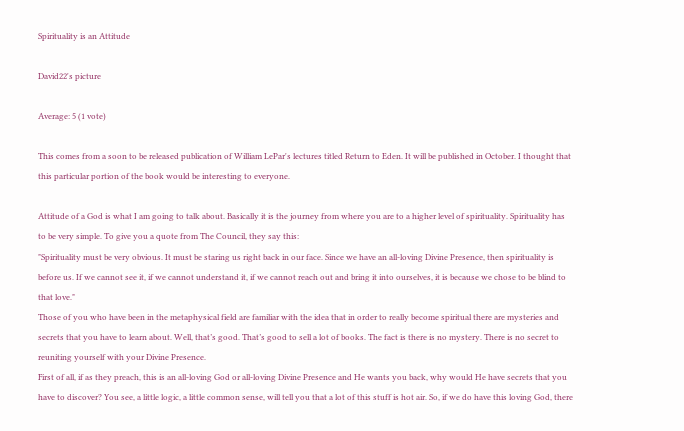Spirituality is an Attitude

David22's picture

Average: 5 (1 vote)

This comes from a soon to be released publication of William LePar's lectures titled Return to Eden. It will be published in October. I thought that this particular portion of the book would be interesting to everyone.

Attitude of a God is what I am going to talk about. Basically it is the journey from where you are to a higher level of spirituality. Spirituality has to be very simple. To give you a quote from The Council, they say this:
"Spirituality must be very obvious. It must be staring us right back in our face. Since we have an all-loving Divine Presence, then spirituality is before us. If we cannot see it, if we cannot understand it, if we cannot reach out and bring it into ourselves, it is because we chose to be blind to that love."
Those of you who have been in the metaphysical field are familiar with the idea that in order to really become spiritual there are mysteries and secrets that you have to learn about. Well, that’s good. That’s good to sell a lot of books. The fact is there is no mystery. There is no secret to reuniting yourself with your Divine Presence.
First of all, if as they preach, this is an all-loving God or all-loving Divine Presence and He wants you back, why would He have secrets that you have to discover? You see, a little logic, a little common sense, will tell you that a lot of this stuff is hot air. So, if we do have this loving God, there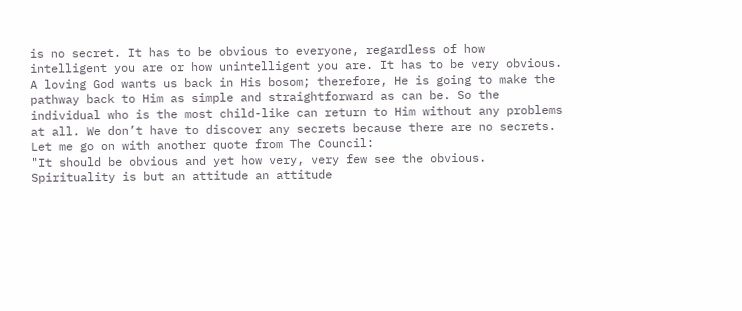is no secret. It has to be obvious to everyone, regardless of how intelligent you are or how unintelligent you are. It has to be very obvious. A loving God wants us back in His bosom; therefore, He is going to make the pathway back to Him as simple and straightforward as can be. So the individual who is the most child-like can return to Him without any problems at all. We don’t have to discover any secrets because there are no secrets.
Let me go on with another quote from The Council:
"It should be obvious and yet how very, very few see the obvious. Spirituality is but an attitude an attitude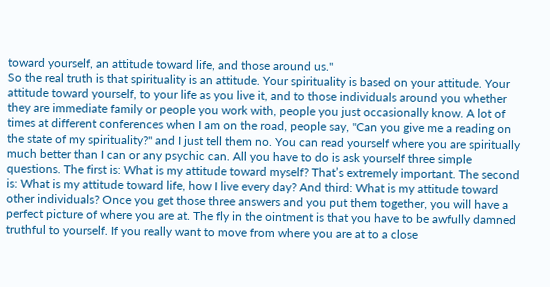toward yourself, an attitude toward life, and those around us."
So the real truth is that spirituality is an attitude. Your spirituality is based on your attitude. Your attitude toward yourself, to your life as you live it, and to those individuals around you whether they are immediate family or people you work with, people you just occasionally know. A lot of times at different conferences when I am on the road, people say, "Can you give me a reading on the state of my spirituality?" and I just tell them no. You can read yourself where you are spiritually much better than I can or any psychic can. All you have to do is ask yourself three simple questions. The first is: What is my attitude toward myself? That’s extremely important. The second is: What is my attitude toward life, how I live every day? And third: What is my attitude toward other individuals? Once you get those three answers and you put them together, you will have a perfect picture of where you are at. The fly in the ointment is that you have to be awfully damned truthful to yourself. If you really want to move from where you are at to a close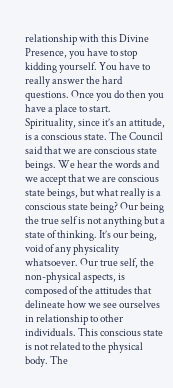relationship with this Divine Presence, you have to stop kidding yourself. You have to really answer the hard questions. Once you do then you have a place to start.
Spirituality, since it’s an attitude, is a conscious state. The Council said that we are conscious state beings. We hear the words and we accept that we are conscious state beings, but what really is a conscious state being? Our being the true self is not anything but a state of thinking. It’s our being, void of any physicality whatsoever. Our true self, the non-physical aspects, is composed of the attitudes that delineate how we see ourselves in relationship to other individuals. This conscious state is not related to the physical body. The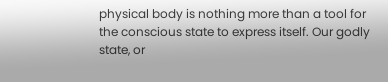physical body is nothing more than a tool for the conscious state to express itself. Our godly state, or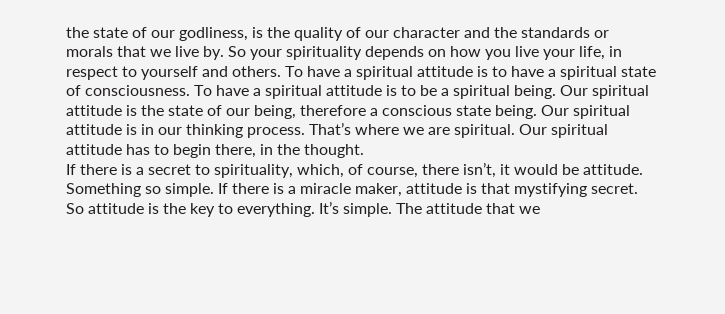the state of our godliness, is the quality of our character and the standards or morals that we live by. So your spirituality depends on how you live your life, in respect to yourself and others. To have a spiritual attitude is to have a spiritual state of consciousness. To have a spiritual attitude is to be a spiritual being. Our spiritual attitude is the state of our being, therefore a conscious state being. Our spiritual attitude is in our thinking process. That’s where we are spiritual. Our spiritual attitude has to begin there, in the thought.
If there is a secret to spirituality, which, of course, there isn’t, it would be attitude. Something so simple. If there is a miracle maker, attitude is that mystifying secret. So attitude is the key to everything. It’s simple. The attitude that we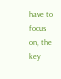have to focus on, the key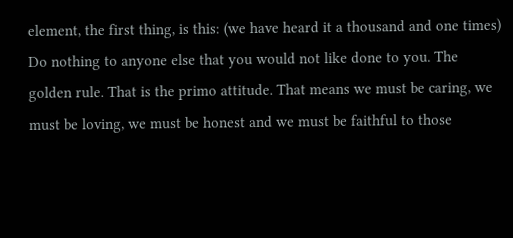element, the first thing, is this: (we have heard it a thousand and one times) Do nothing to anyone else that you would not like done to you. The golden rule. That is the primo attitude. That means we must be caring, we must be loving, we must be honest and we must be faithful to those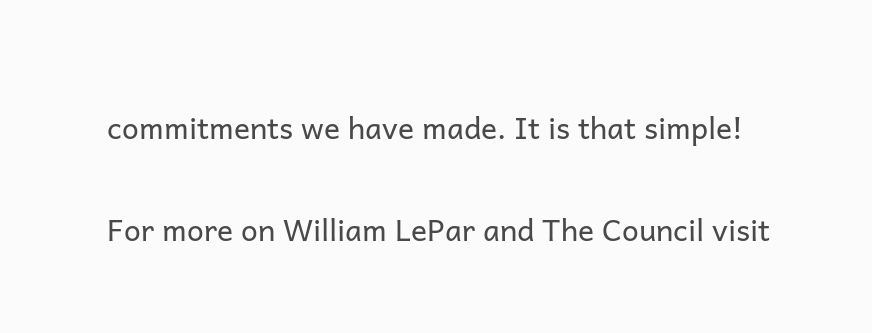commitments we have made. It is that simple!

For more on William LePar and The Council visit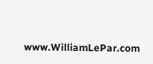www.WilliamLePar.com